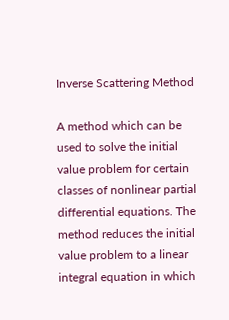Inverse Scattering Method

A method which can be used to solve the initial value problem for certain classes of nonlinear partial differential equations. The method reduces the initial value problem to a linear integral equation in which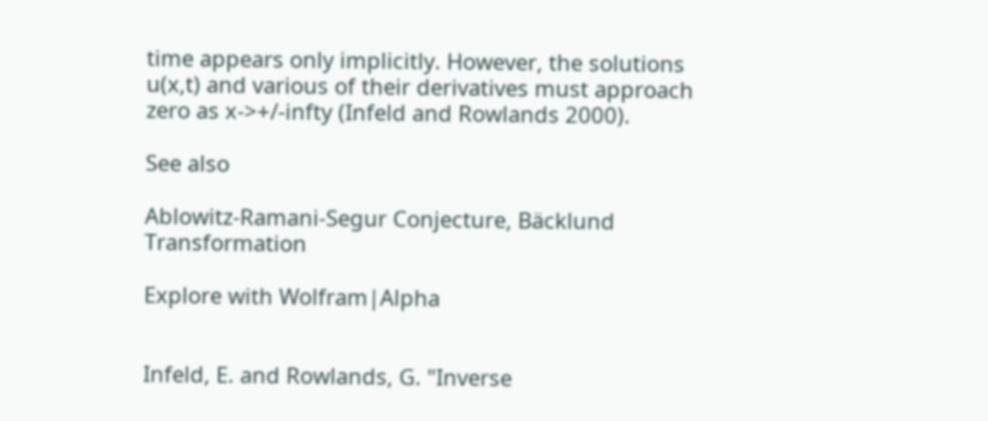time appears only implicitly. However, the solutions u(x,t) and various of their derivatives must approach zero as x->+/-infty (Infeld and Rowlands 2000).

See also

Ablowitz-Ramani-Segur Conjecture, Bäcklund Transformation

Explore with Wolfram|Alpha


Infeld, E. and Rowlands, G. "Inverse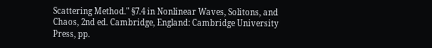Scattering Method." §7.4 in Nonlinear Waves, Solitons, and Chaos, 2nd ed. Cambridge, England: Cambridge University Press, pp.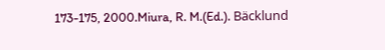173-175, 2000.Miura, R. M.(Ed.). Bäcklund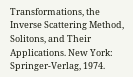Transformations, the Inverse Scattering Method, Solitons, and Their Applications. New York: Springer-Verlag, 1974.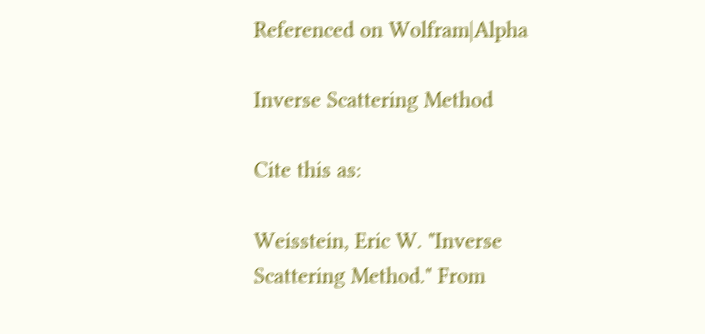Referenced on Wolfram|Alpha

Inverse Scattering Method

Cite this as:

Weisstein, Eric W. "Inverse Scattering Method." From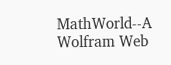MathWorld--A Wolfram Web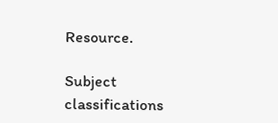Resource.

Subject classifications